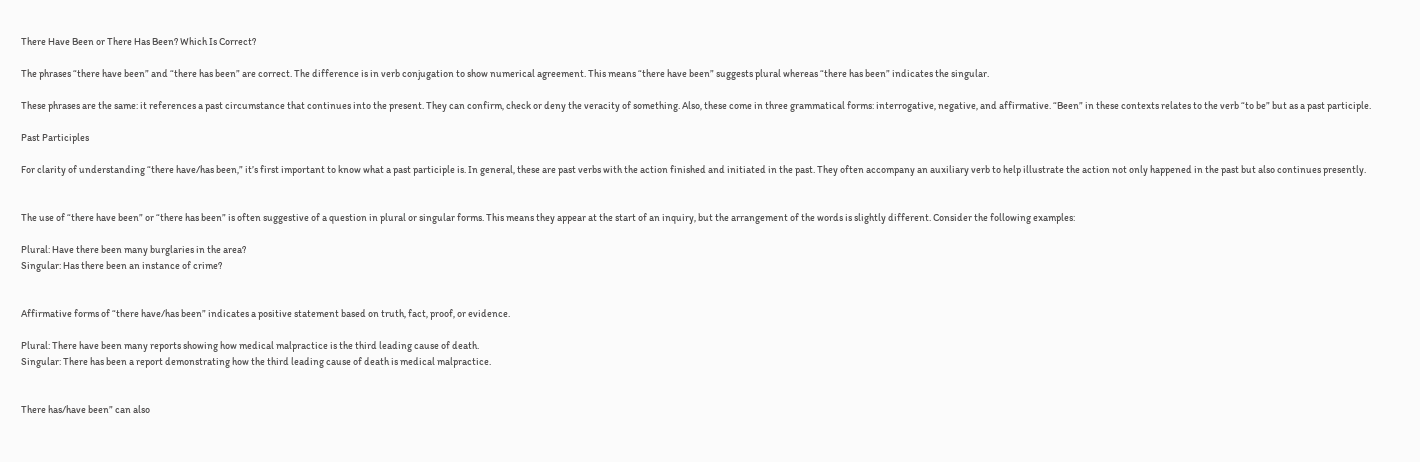There Have Been or There Has Been? Which Is Correct?

The phrases “there have been” and “there has been” are correct. The difference is in verb conjugation to show numerical agreement. This means “there have been” suggests plural whereas “there has been” indicates the singular.

These phrases are the same: it references a past circumstance that continues into the present. They can confirm, check or deny the veracity of something. Also, these come in three grammatical forms: interrogative, negative, and affirmative. “Been” in these contexts relates to the verb “to be” but as a past participle.

Past Participles

For clarity of understanding “there have/has been,” it’s first important to know what a past participle is. In general, these are past verbs with the action finished and initiated in the past. They often accompany an auxiliary verb to help illustrate the action not only happened in the past but also continues presently.


The use of “there have been” or “there has been” is often suggestive of a question in plural or singular forms. This means they appear at the start of an inquiry, but the arrangement of the words is slightly different. Consider the following examples:

Plural: Have there been many burglaries in the area?
Singular: Has there been an instance of crime?


Affirmative forms of “there have/has been” indicates a positive statement based on truth, fact, proof, or evidence.

Plural: There have been many reports showing how medical malpractice is the third leading cause of death.
Singular: There has been a report demonstrating how the third leading cause of death is medical malpractice.


There has/have been” can also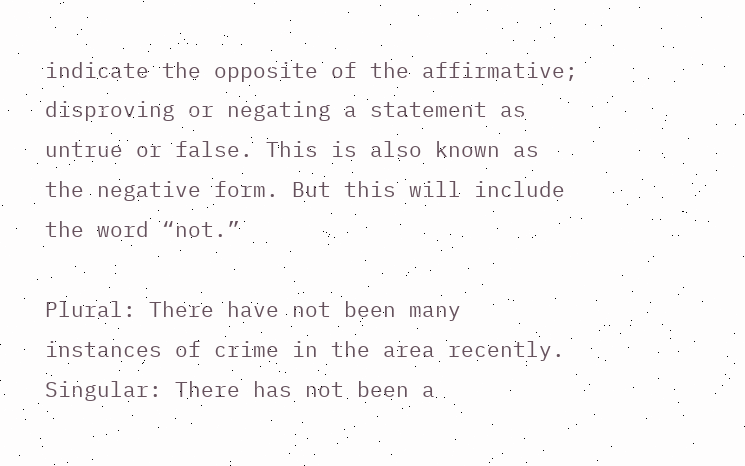indicate the opposite of the affirmative; disproving or negating a statement as untrue or false. This is also known as the negative form. But this will include the word “not.”

Plural: There have not been many instances of crime in the area recently.
Singular: There has not been a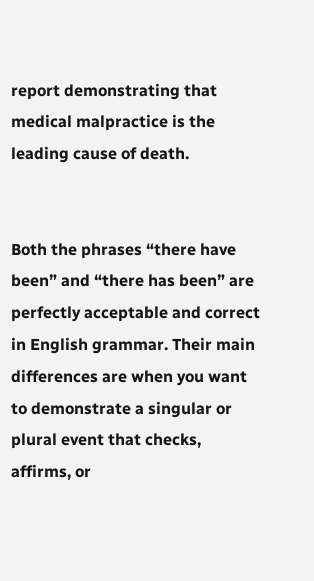report demonstrating that medical malpractice is the leading cause of death.


Both the phrases “there have been” and “there has been” are perfectly acceptable and correct in English grammar. Their main differences are when you want to demonstrate a singular or plural event that checks, affirms, or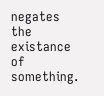negates the existance of something.